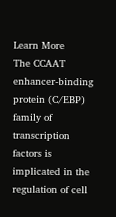Learn More
The CCAAT enhancer-binding protein (C/EBP) family of transcription factors is implicated in the regulation of cell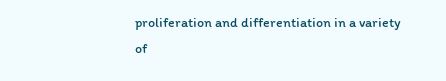proliferation and differentiation in a variety of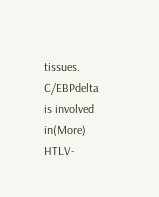tissues. C/EBPdelta is involved in(More)
HTLV-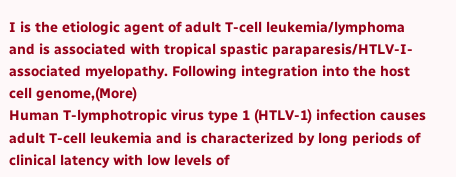I is the etiologic agent of adult T-cell leukemia/lymphoma and is associated with tropical spastic paraparesis/HTLV-I-associated myelopathy. Following integration into the host cell genome,(More)
Human T-lymphotropic virus type 1 (HTLV-1) infection causes adult T-cell leukemia and is characterized by long periods of clinical latency with low levels of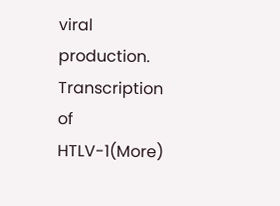viral production. Transcription of HTLV-1(More)